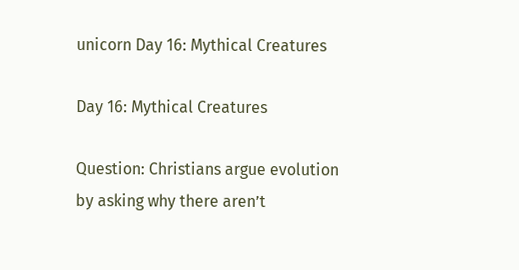unicorn Day 16: Mythical Creatures

Day 16: Mythical Creatures

Question: Christians argue evolution by asking why there aren’t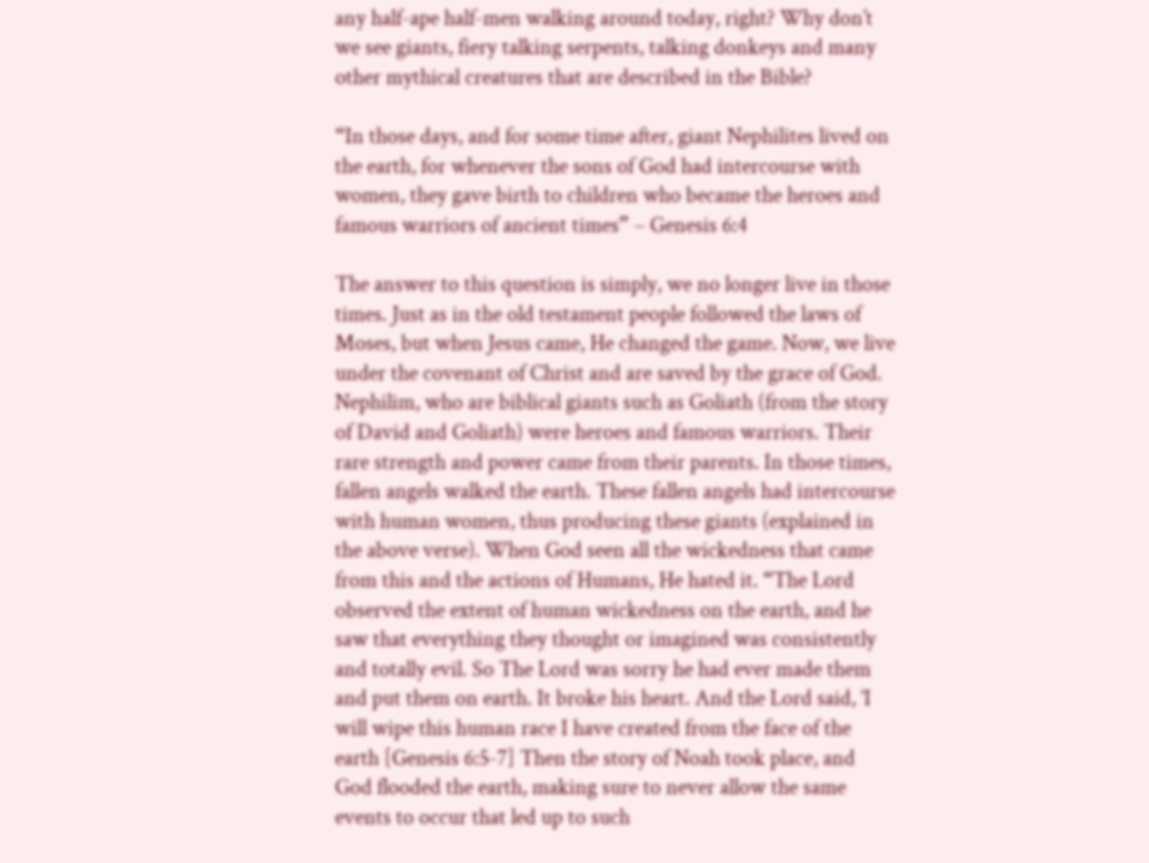any half-ape half-men walking around today, right? Why don’t we see giants, fiery talking serpents, talking donkeys and many other mythical creatures that are described in the Bible?

“In those days, and for some time after, giant Nephilites lived on the earth, for whenever the sons of God had intercourse with women, they gave birth to children who became the heroes and famous warriors of ancient times” – Genesis 6:4

The answer to this question is simply, we no longer live in those times. Just as in the old testament people followed the laws of Moses, but when Jesus came, He changed the game. Now, we live under the covenant of Christ and are saved by the grace of God. Nephilim, who are biblical giants such as Goliath (from the story of David and Goliath) were heroes and famous warriors. Their rare strength and power came from their parents. In those times, fallen angels walked the earth. These fallen angels had intercourse with human women, thus producing these giants (explained in the above verse). When God seen all the wickedness that came from this and the actions of Humans, He hated it. “The Lord observed the extent of human wickedness on the earth, and he saw that everything they thought or imagined was consistently and totally evil. So The Lord was sorry he had ever made them and put them on earth. It broke his heart. And the Lord said, ‘I will wipe this human race I have created from the face of the earth [Genesis 6:5-7] Then the story of Noah took place, and God flooded the earth, making sure to never allow the same events to occur that led up to such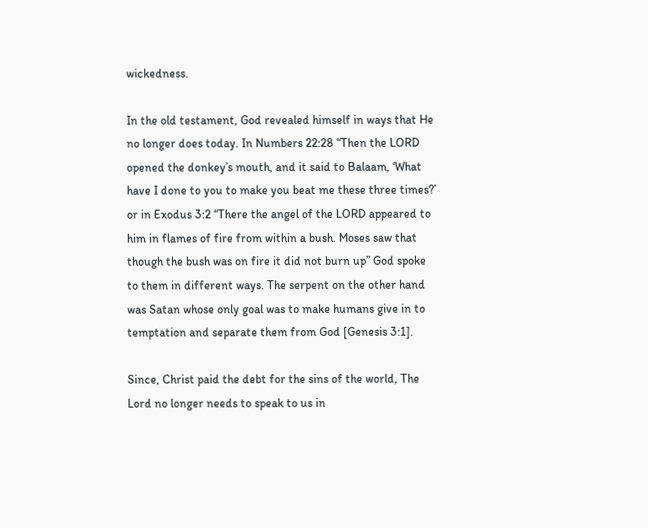wickedness.

In the old testament, God revealed himself in ways that He no longer does today. In Numbers 22:28 “Then the LORD opened the donkey’s mouth, and it said to Balaam, ‘What have I done to you to make you beat me these three times?’ or in Exodus 3:2 “There the angel of the LORD appeared to him in flames of fire from within a bush. Moses saw that though the bush was on fire it did not burn up” God spoke to them in different ways. The serpent on the other hand was Satan whose only goal was to make humans give in to temptation and separate them from God [Genesis 3:1].

Since, Christ paid the debt for the sins of the world, The Lord no longer needs to speak to us in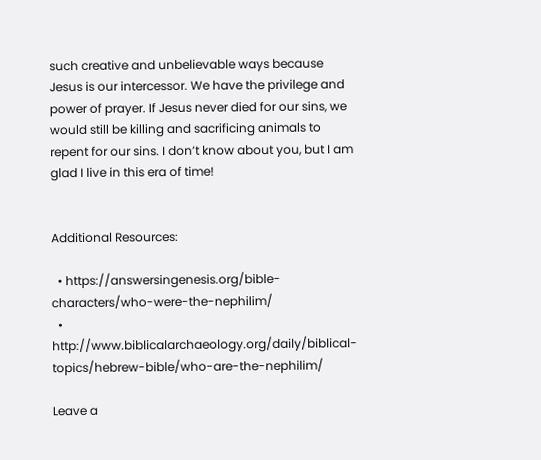such creative and unbelievable ways because Jesus is our intercessor. We have the privilege and power of prayer. If Jesus never died for our sins, we would still be killing and sacrificing animals to repent for our sins. I don’t know about you, but I am glad I live in this era of time!


Additional Resources:

  • https://answersingenesis.org/bible-characters/who-were-the-nephilim/
  • http://www.biblicalarchaeology.org/daily/biblical-topics/hebrew-bible/who-are-the-nephilim/

Leave a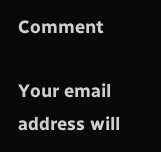Comment

Your email address will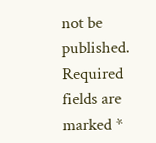not be published. Required fields are marked *